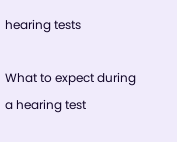hearing tests

What to expect during a hearing test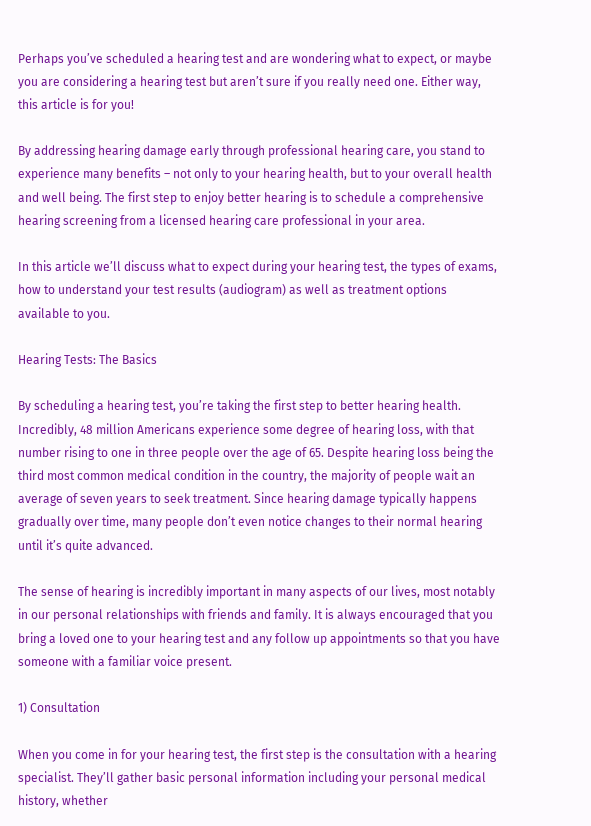Perhaps you’ve scheduled a hearing test and are wondering what to expect, or maybe you are considering a hearing test but aren’t sure if you really need one. Either way, this article is for you!

By addressing hearing damage early through professional hearing care, you stand to experience many benefits – not only to your hearing health, but to your overall health and well being. The first step to enjoy better hearing is to schedule a comprehensive hearing screening from a licensed hearing care professional in your area.

In this article we’ll discuss what to expect during your hearing test, the types of exams, how to understand your test results (audiogram) as well as treatment options available to you.

Hearing Tests: The Basics

By scheduling a hearing test, you’re taking the first step to better hearing health. Incredibly, 48 million Americans experience some degree of hearing loss, with that number rising to one in three people over the age of 65. Despite hearing loss being the third most common medical condition in the country, the majority of people wait an average of seven years to seek treatment. Since hearing damage typically happens gradually over time, many people don’t even notice changes to their normal hearing until it’s quite advanced.

The sense of hearing is incredibly important in many aspects of our lives, most notably in our personal relationships with friends and family. It is always encouraged that you bring a loved one to your hearing test and any follow up appointments so that you have someone with a familiar voice present.

1) Consultation

When you come in for your hearing test, the first step is the consultation with a hearing specialist. They’ll gather basic personal information including your personal medical history, whether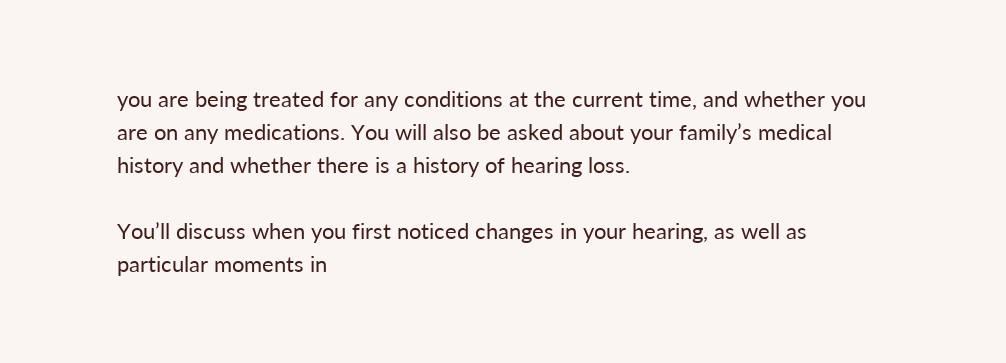you are being treated for any conditions at the current time, and whether you are on any medications. You will also be asked about your family’s medical history and whether there is a history of hearing loss.

You’ll discuss when you first noticed changes in your hearing, as well as particular moments in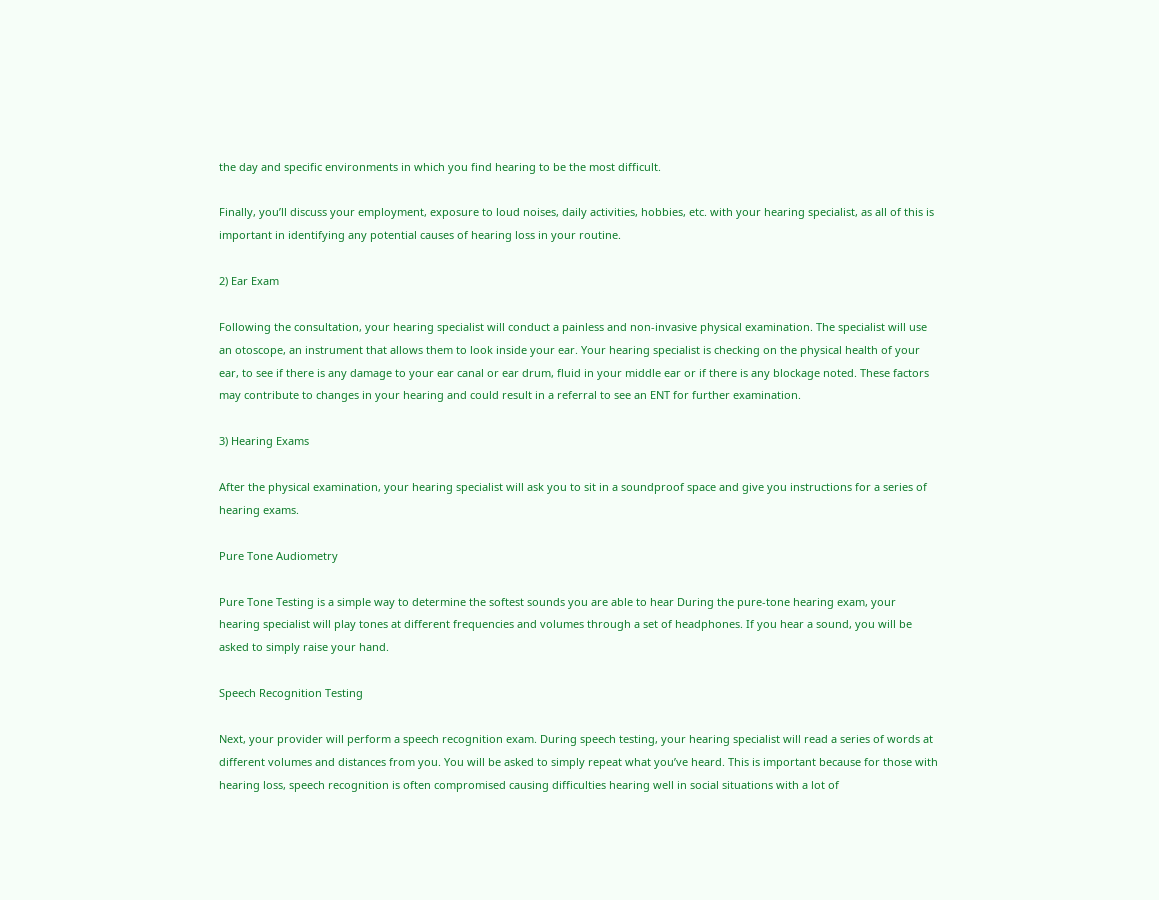the day and specific environments in which you find hearing to be the most difficult.

Finally, you’ll discuss your employment, exposure to loud noises, daily activities, hobbies, etc. with your hearing specialist, as all of this is important in identifying any potential causes of hearing loss in your routine.

2) Ear Exam

Following the consultation, your hearing specialist will conduct a painless and non-invasive physical examination. The specialist will use an otoscope, an instrument that allows them to look inside your ear. Your hearing specialist is checking on the physical health of your ear, to see if there is any damage to your ear canal or ear drum, fluid in your middle ear or if there is any blockage noted. These factors may contribute to changes in your hearing and could result in a referral to see an ENT for further examination.

3) Hearing Exams

After the physical examination, your hearing specialist will ask you to sit in a soundproof space and give you instructions for a series of hearing exams.

Pure Tone Audiometry

Pure Tone Testing is a simple way to determine the softest sounds you are able to hear During the pure-tone hearing exam, your hearing specialist will play tones at different frequencies and volumes through a set of headphones. If you hear a sound, you will be asked to simply raise your hand.

Speech Recognition Testing

Next, your provider will perform a speech recognition exam. During speech testing, your hearing specialist will read a series of words at different volumes and distances from you. You will be asked to simply repeat what you’ve heard. This is important because for those with hearing loss, speech recognition is often compromised causing difficulties hearing well in social situations with a lot of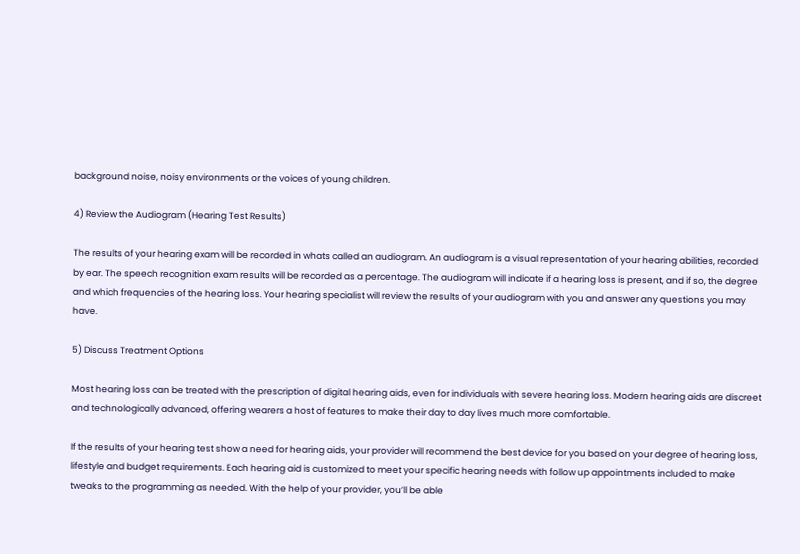background noise, noisy environments or the voices of young children.

4) Review the Audiogram (Hearing Test Results)

The results of your hearing exam will be recorded in whats called an audiogram. An audiogram is a visual representation of your hearing abilities, recorded by ear. The speech recognition exam results will be recorded as a percentage. The audiogram will indicate if a hearing loss is present, and if so, the degree and which frequencies of the hearing loss. Your hearing specialist will review the results of your audiogram with you and answer any questions you may have.

5) Discuss Treatment Options

Most hearing loss can be treated with the prescription of digital hearing aids, even for individuals with severe hearing loss. Modern hearing aids are discreet and technologically advanced, offering wearers a host of features to make their day to day lives much more comfortable.

If the results of your hearing test show a need for hearing aids, your provider will recommend the best device for you based on your degree of hearing loss, lifestyle and budget requirements. Each hearing aid is customized to meet your specific hearing needs with follow up appointments included to make tweaks to the programming as needed. With the help of your provider, you’ll be able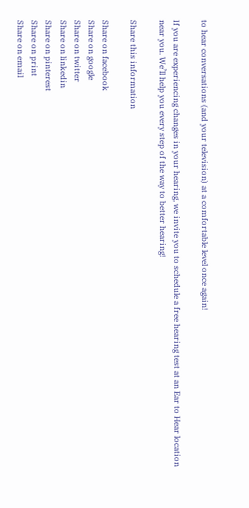to hear conversations (and your television) at a comfortable level once again!

If you are experiencing changes in your hearing, we invite you to schedule a free hearing test at an Ear to Hear location near you. We’ll help you every step of the way to better hearing!

Share this information

Share on facebook
Share on google
Share on twitter
Share on linkedin
Share on pinterest
Share on print
Share on email